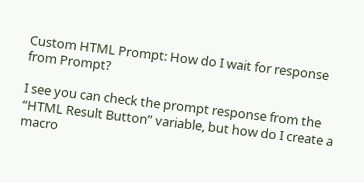Custom HTML Prompt: How do I wait for response from Prompt?

I see you can check the prompt response from the “HTML Result Button” variable, but how do I create a macro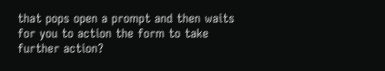that pops open a prompt and then waits for you to action the form to take further action?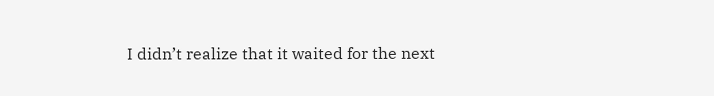I didn’t realize that it waited for the next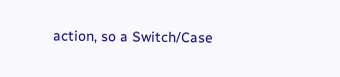action, so a Switch/Case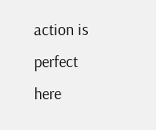action is perfect here